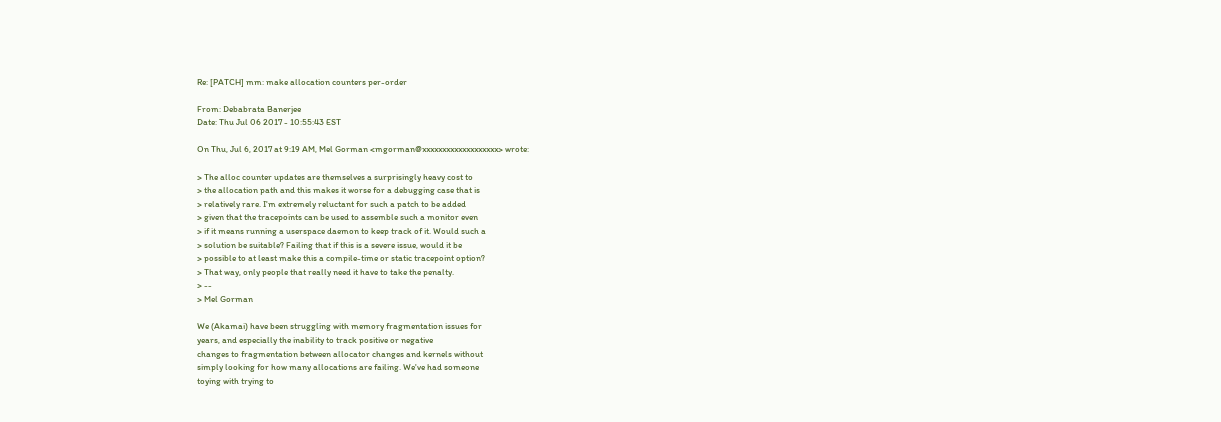Re: [PATCH] mm: make allocation counters per-order

From: Debabrata Banerjee
Date: Thu Jul 06 2017 - 10:55:43 EST

On Thu, Jul 6, 2017 at 9:19 AM, Mel Gorman <mgorman@xxxxxxxxxxxxxxxxxxx> wrote:

> The alloc counter updates are themselves a surprisingly heavy cost to
> the allocation path and this makes it worse for a debugging case that is
> relatively rare. I'm extremely reluctant for such a patch to be added
> given that the tracepoints can be used to assemble such a monitor even
> if it means running a userspace daemon to keep track of it. Would such a
> solution be suitable? Failing that if this is a severe issue, would it be
> possible to at least make this a compile-time or static tracepoint option?
> That way, only people that really need it have to take the penalty.
> --
> Mel Gorman

We (Akamai) have been struggling with memory fragmentation issues for
years, and especially the inability to track positive or negative
changes to fragmentation between allocator changes and kernels without
simply looking for how many allocations are failing. We've had someone
toying with trying to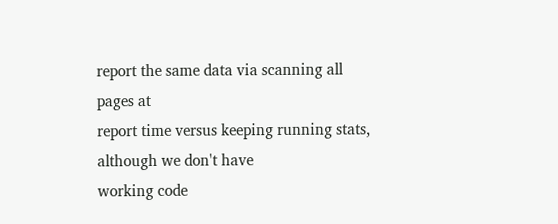report the same data via scanning all pages at
report time versus keeping running stats, although we don't have
working code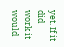yet. If it did work it would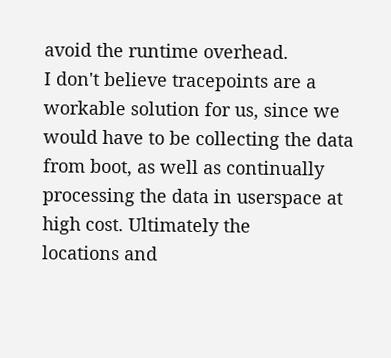avoid the runtime overhead.
I don't believe tracepoints are a workable solution for us, since we
would have to be collecting the data from boot, as well as continually
processing the data in userspace at high cost. Ultimately the
locations and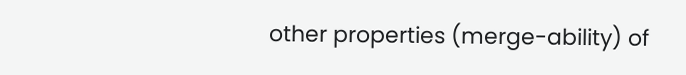other properties (merge-ability) of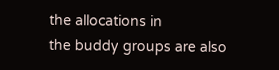the allocations in
the buddy groups are also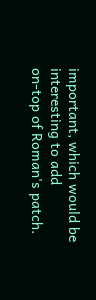important, which would be interesting to add
on-top of Roman's patch.